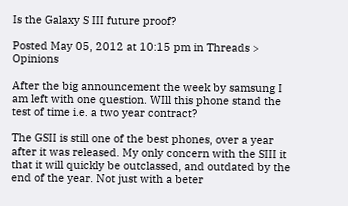Is the Galaxy S III future proof?

Posted May 05, 2012 at 10:15 pm in Threads > Opinions

After the big announcement the week by samsung I am left with one question. WIll this phone stand the test of time i.e. a two year contract?

The GSII is still one of the best phones, over a year after it was released. My only concern with the SIII it that it will quickly be outclassed, and outdated by the end of the year. Not just with a beter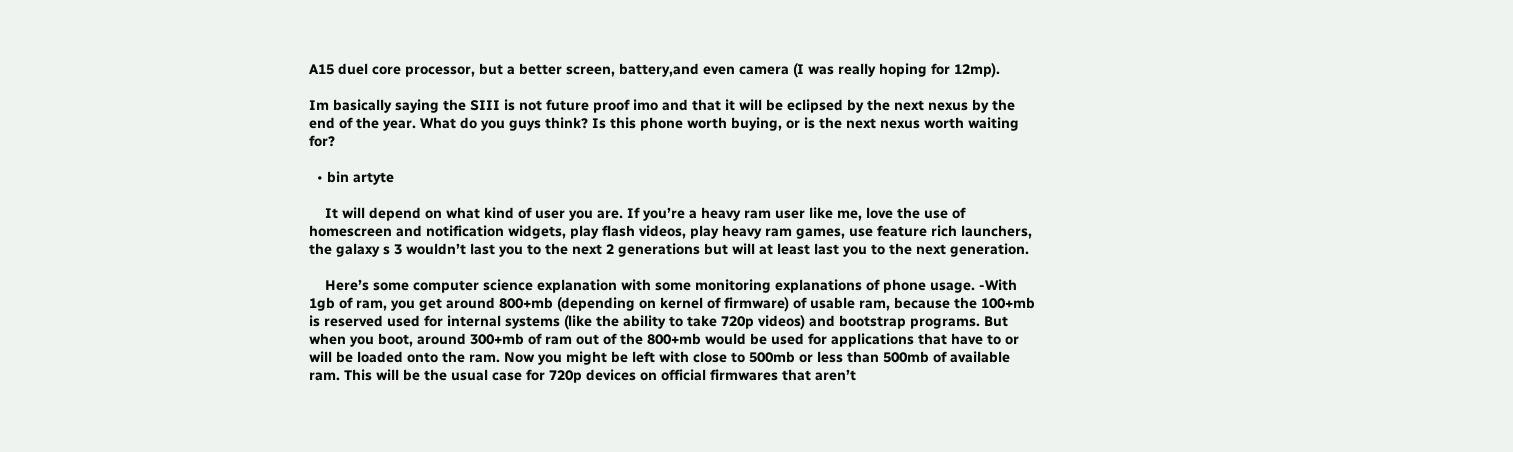A15 duel core processor, but a better screen, battery,and even camera (I was really hoping for 12mp).

Im basically saying the SIII is not future proof imo and that it will be eclipsed by the next nexus by the end of the year. What do you guys think? Is this phone worth buying, or is the next nexus worth waiting for?

  • bin artyte

    It will depend on what kind of user you are. If you’re a heavy ram user like me, love the use of homescreen and notification widgets, play flash videos, play heavy ram games, use feature rich launchers, the galaxy s 3 wouldn’t last you to the next 2 generations but will at least last you to the next generation.

    Here’s some computer science explanation with some monitoring explanations of phone usage. -With 1gb of ram, you get around 800+mb (depending on kernel of firmware) of usable ram, because the 100+mb is reserved used for internal systems (like the ability to take 720p videos) and bootstrap programs. But when you boot, around 300+mb of ram out of the 800+mb would be used for applications that have to or will be loaded onto the ram. Now you might be left with close to 500mb or less than 500mb of available ram. This will be the usual case for 720p devices on official firmwares that aren’t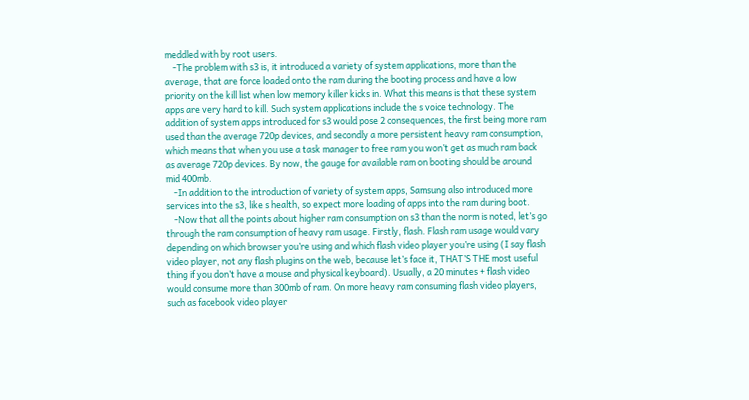meddled with by root users.
    -The problem with s3 is, it introduced a variety of system applications, more than the average, that are force loaded onto the ram during the booting process and have a low priority on the kill list when low memory killer kicks in. What this means is that these system apps are very hard to kill. Such system applications include the s voice technology. The addition of system apps introduced for s3 would pose 2 consequences, the first being more ram used than the average 720p devices, and secondly a more persistent heavy ram consumption, which means that when you use a task manager to free ram you won’t get as much ram back as average 720p devices. By now, the gauge for available ram on booting should be around mid 400mb.
    -In addition to the introduction of variety of system apps, Samsung also introduced more services into the s3, like s health, so expect more loading of apps into the ram during boot.
    -Now that all the points about higher ram consumption on s3 than the norm is noted, let’s go through the ram consumption of heavy ram usage. Firstly, flash. Flash ram usage would vary depending on which browser you’re using and which flash video player you’re using (I say flash video player, not any flash plugins on the web, because let’s face it, THAT’S THE most useful thing if you don’t have a mouse and physical keyboard). Usually, a 20 minutes + flash video would consume more than 300mb of ram. On more heavy ram consuming flash video players, such as facebook video player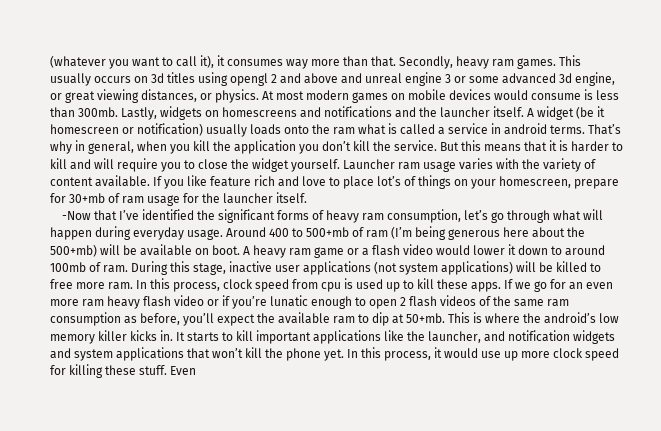(whatever you want to call it), it consumes way more than that. Secondly, heavy ram games. This usually occurs on 3d titles using opengl 2 and above and unreal engine 3 or some advanced 3d engine, or great viewing distances, or physics. At most modern games on mobile devices would consume is less than 300mb. Lastly, widgets on homescreens and notifications and the launcher itself. A widget (be it homescreen or notification) usually loads onto the ram what is called a service in android terms. That’s why in general, when you kill the application you don’t kill the service. But this means that it is harder to kill and will require you to close the widget yourself. Launcher ram usage varies with the variety of content available. If you like feature rich and love to place lot’s of things on your homescreen, prepare for 30+mb of ram usage for the launcher itself.
    -Now that I’ve identified the significant forms of heavy ram consumption, let’s go through what will happen during everyday usage. Around 400 to 500+mb of ram (I’m being generous here about the 500+mb) will be available on boot. A heavy ram game or a flash video would lower it down to around 100mb of ram. During this stage, inactive user applications (not system applications) will be killed to free more ram. In this process, clock speed from cpu is used up to kill these apps. If we go for an even more ram heavy flash video or if you’re lunatic enough to open 2 flash videos of the same ram consumption as before, you’ll expect the available ram to dip at 50+mb. This is where the android’s low memory killer kicks in. It starts to kill important applications like the launcher, and notification widgets and system applications that won’t kill the phone yet. In this process, it would use up more clock speed for killing these stuff. Even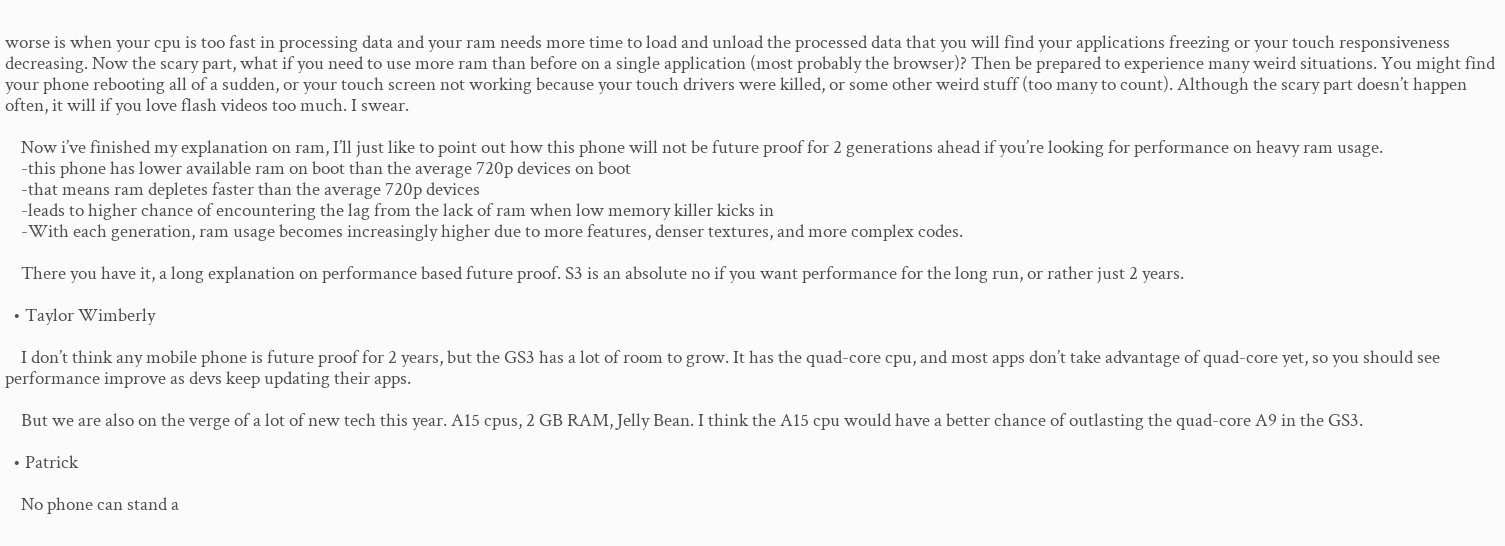worse is when your cpu is too fast in processing data and your ram needs more time to load and unload the processed data that you will find your applications freezing or your touch responsiveness decreasing. Now the scary part, what if you need to use more ram than before on a single application (most probably the browser)? Then be prepared to experience many weird situations. You might find your phone rebooting all of a sudden, or your touch screen not working because your touch drivers were killed, or some other weird stuff (too many to count). Although the scary part doesn’t happen often, it will if you love flash videos too much. I swear.

    Now i’ve finished my explanation on ram, I’ll just like to point out how this phone will not be future proof for 2 generations ahead if you’re looking for performance on heavy ram usage.
    -this phone has lower available ram on boot than the average 720p devices on boot
    -that means ram depletes faster than the average 720p devices
    -leads to higher chance of encountering the lag from the lack of ram when low memory killer kicks in
    -With each generation, ram usage becomes increasingly higher due to more features, denser textures, and more complex codes.

    There you have it, a long explanation on performance based future proof. S3 is an absolute no if you want performance for the long run, or rather just 2 years.

  • Taylor Wimberly

    I don’t think any mobile phone is future proof for 2 years, but the GS3 has a lot of room to grow. It has the quad-core cpu, and most apps don’t take advantage of quad-core yet, so you should see performance improve as devs keep updating their apps.

    But we are also on the verge of a lot of new tech this year. A15 cpus, 2 GB RAM, Jelly Bean. I think the A15 cpu would have a better chance of outlasting the quad-core A9 in the GS3.

  • Patrick

    No phone can stand a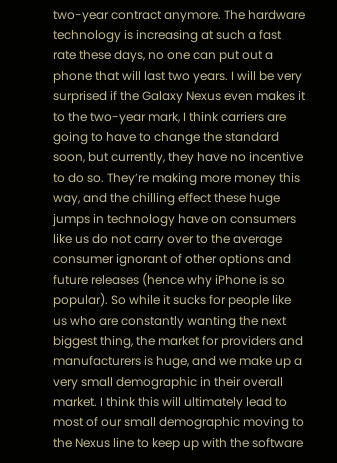two-year contract anymore. The hardware technology is increasing at such a fast rate these days, no one can put out a phone that will last two years. I will be very surprised if the Galaxy Nexus even makes it to the two-year mark, I think carriers are going to have to change the standard soon, but currently, they have no incentive to do so. They’re making more money this way, and the chilling effect these huge jumps in technology have on consumers like us do not carry over to the average consumer ignorant of other options and future releases (hence why iPhone is so popular). So while it sucks for people like us who are constantly wanting the next biggest thing, the market for providers and manufacturers is huge, and we make up a very small demographic in their overall market. I think this will ultimately lead to most of our small demographic moving to the Nexus line to keep up with the software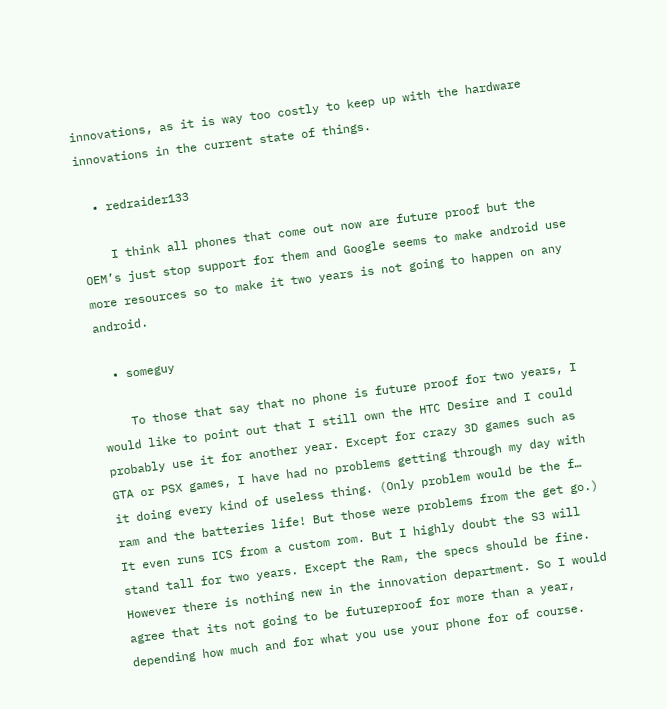innovations, as it is way too costly to keep up with the hardware innovations in the current state of things.

  • redraider133

    I think all phones that come out now are future proof but the OEM’s just stop support for them and Google seems to make android use more resources so to make it two years is not going to happen on any android.

  • someguy

    To those that say that no phone is future proof for two years, I would like to point out that I still own the HTC Desire and I could probably use it for another year. Except for crazy 3D games such as GTA or PSX games, I have had no problems getting through my day with it doing every kind of useless thing. (Only problem would be the f… ram and the batteries life! But those were problems from the get go.) It even runs ICS from a custom rom. But I highly doubt the S3 will stand tall for two years. Except the Ram, the specs should be fine. However there is nothing new in the innovation department. So I would agree that its not going to be futureproof for more than a year, depending how much and for what you use your phone for of course.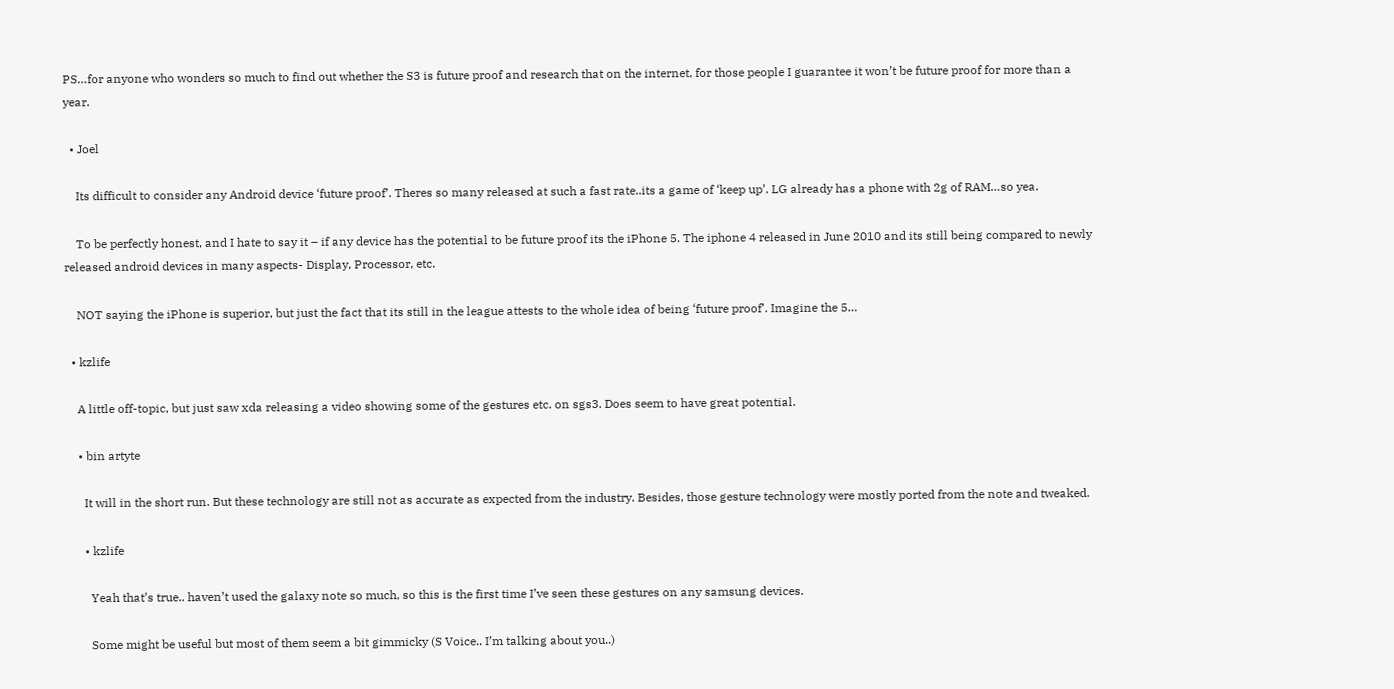PS…for anyone who wonders so much to find out whether the S3 is future proof and research that on the internet, for those people I guarantee it won’t be future proof for more than a year.

  • Joel

    Its difficult to consider any Android device ‘future proof’. Theres so many released at such a fast rate..its a game of ‘keep up’. LG already has a phone with 2g of RAM…so yea.

    To be perfectly honest, and I hate to say it – if any device has the potential to be future proof its the iPhone 5. The iphone 4 released in June 2010 and its still being compared to newly released android devices in many aspects- Display, Processor, etc.

    NOT saying the iPhone is superior, but just the fact that its still in the league attests to the whole idea of being ‘future proof’. Imagine the 5…

  • kzlife

    A little off-topic, but just saw xda releasing a video showing some of the gestures etc. on sgs3. Does seem to have great potential.

    • bin artyte

      It will in the short run. But these technology are still not as accurate as expected from the industry. Besides, those gesture technology were mostly ported from the note and tweaked.

      • kzlife

        Yeah that’s true.. haven’t used the galaxy note so much, so this is the first time I’ve seen these gestures on any samsung devices.

        Some might be useful but most of them seem a bit gimmicky (S Voice.. I’m talking about you..)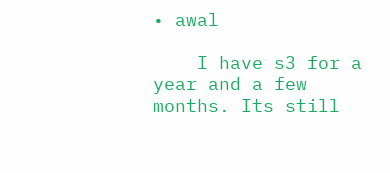• awal

    I have s3 for a year and a few months. Its still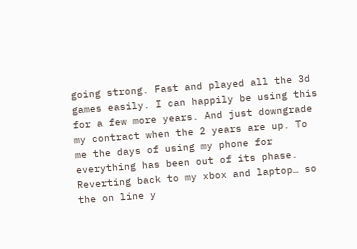going strong. Fast and played all the 3d games easily. I can happily be using this for a few more years. And just downgrade my contract when the 2 years are up. To me the days of using my phone for everything has been out of its phase. Reverting back to my xbox and laptop… so the on line y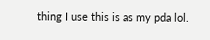thing I use this is as my pda lol.